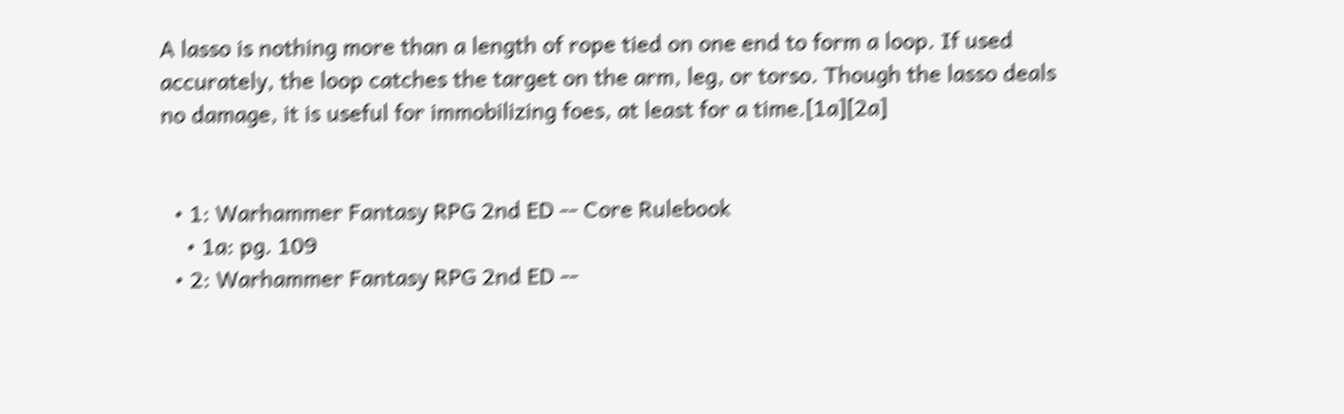A lasso is nothing more than a length of rope tied on one end to form a loop. If used accurately, the loop catches the target on the arm, leg, or torso. Though the lasso deals no damage, it is useful for immobilizing foes, at least for a time.[1a][2a]


  • 1: Warhammer Fantasy RPG 2nd ED -- Core Rulebook
    • 1a: pg. 109
  • 2: Warhammer Fantasy RPG 2nd ED --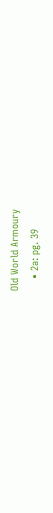Old World Armoury
    • 2a: pg. 39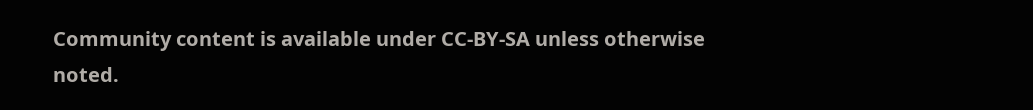Community content is available under CC-BY-SA unless otherwise noted.